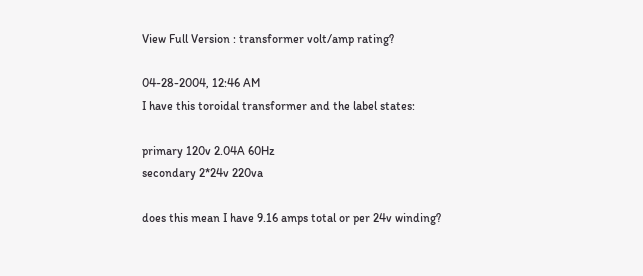View Full Version : transformer volt/amp rating?

04-28-2004, 12:46 AM
I have this toroidal transformer and the label states:

primary 120v 2.04A 60Hz
secondary 2*24v 220va

does this mean I have 9.16 amps total or per 24v winding?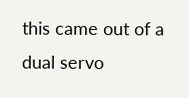this came out of a dual servo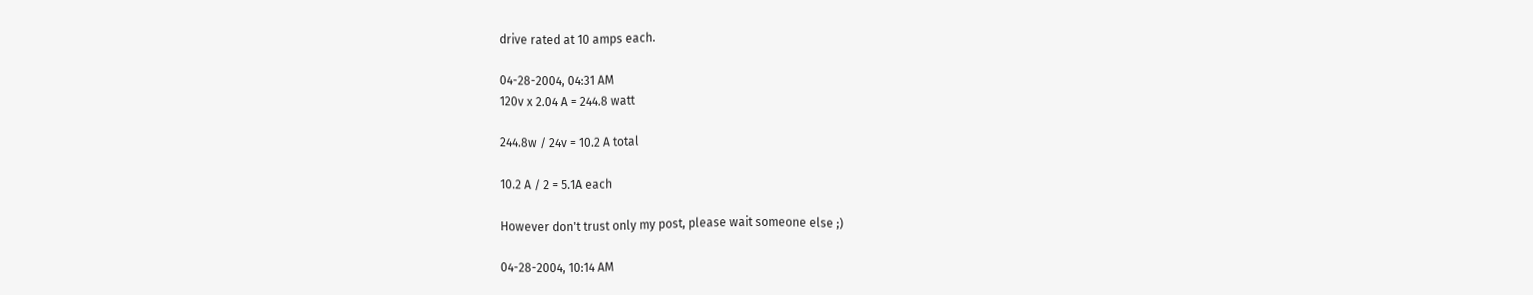drive rated at 10 amps each.

04-28-2004, 04:31 AM
120v x 2.04 A = 244.8 watt

244.8w / 24v = 10.2 A total

10.2 A / 2 = 5.1A each

However don't trust only my post, please wait someone else ;)

04-28-2004, 10:14 AM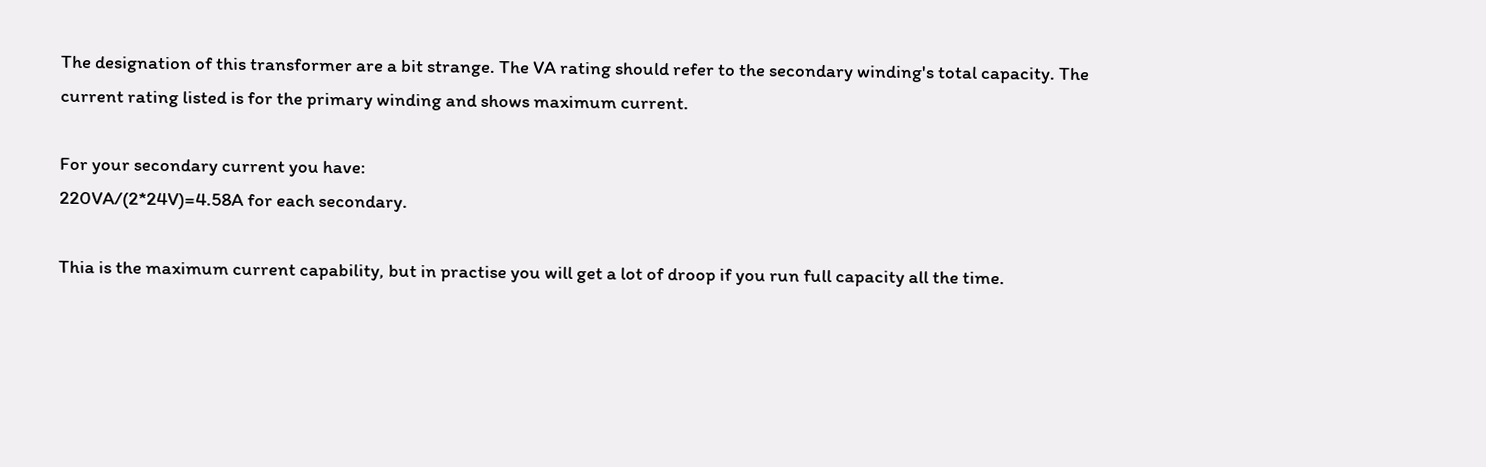The designation of this transformer are a bit strange. The VA rating should refer to the secondary winding's total capacity. The current rating listed is for the primary winding and shows maximum current.

For your secondary current you have:
220VA/(2*24V)=4.58A for each secondary.

Thia is the maximum current capability, but in practise you will get a lot of droop if you run full capacity all the time.